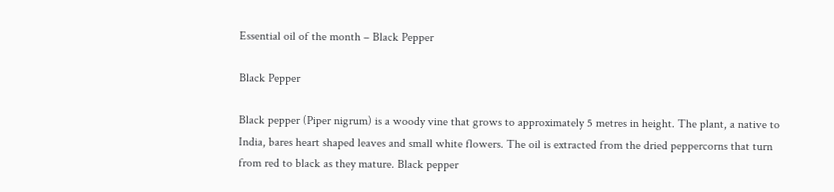Essential oil of the month – Black Pepper

Black Pepper

Black pepper (Piper nigrum) is a woody vine that grows to approximately 5 metres in height. The plant, a native to India, bares heart shaped leaves and small white flowers. The oil is extracted from the dried peppercorns that turn from red to black as they mature. Black pepper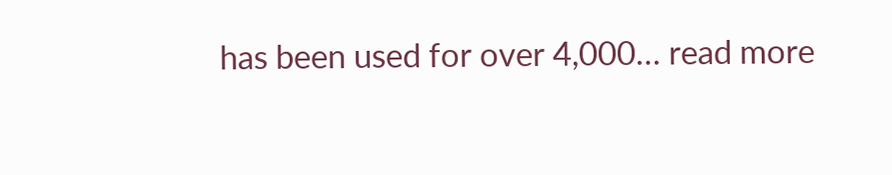has been used for over 4,000… read more